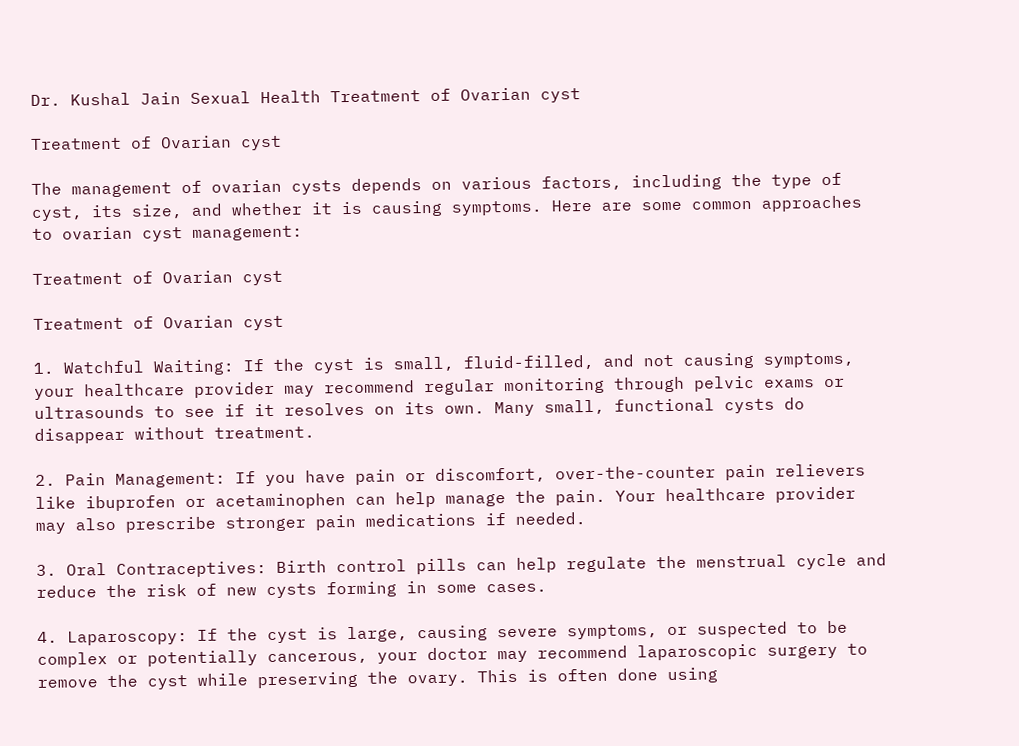Dr. Kushal Jain Sexual Health Treatment of Ovarian cyst

Treatment of Ovarian cyst

The management of ovarian cysts depends on various factors, including the type of cyst, its size, and whether it is causing symptoms. Here are some common approaches to ovarian cyst management:

Treatment of Ovarian cyst

Treatment of Ovarian cyst

1. Watchful Waiting: If the cyst is small, fluid-filled, and not causing symptoms, your healthcare provider may recommend regular monitoring through pelvic exams or ultrasounds to see if it resolves on its own. Many small, functional cysts do disappear without treatment.

2. Pain Management: If you have pain or discomfort, over-the-counter pain relievers like ibuprofen or acetaminophen can help manage the pain. Your healthcare provider may also prescribe stronger pain medications if needed.

3. Oral Contraceptives: Birth control pills can help regulate the menstrual cycle and reduce the risk of new cysts forming in some cases.

4. Laparoscopy: If the cyst is large, causing severe symptoms, or suspected to be complex or potentially cancerous, your doctor may recommend laparoscopic surgery to remove the cyst while preserving the ovary. This is often done using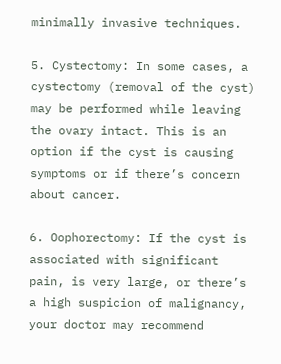minimally invasive techniques.

5. Cystectomy: In some cases, a cystectomy (removal of the cyst) may be performed while leaving the ovary intact. This is an option if the cyst is causing symptoms or if there’s concern about cancer.

6. Oophorectomy: If the cyst is associated with significant pain, is very large, or there’s a high suspicion of malignancy, your doctor may recommend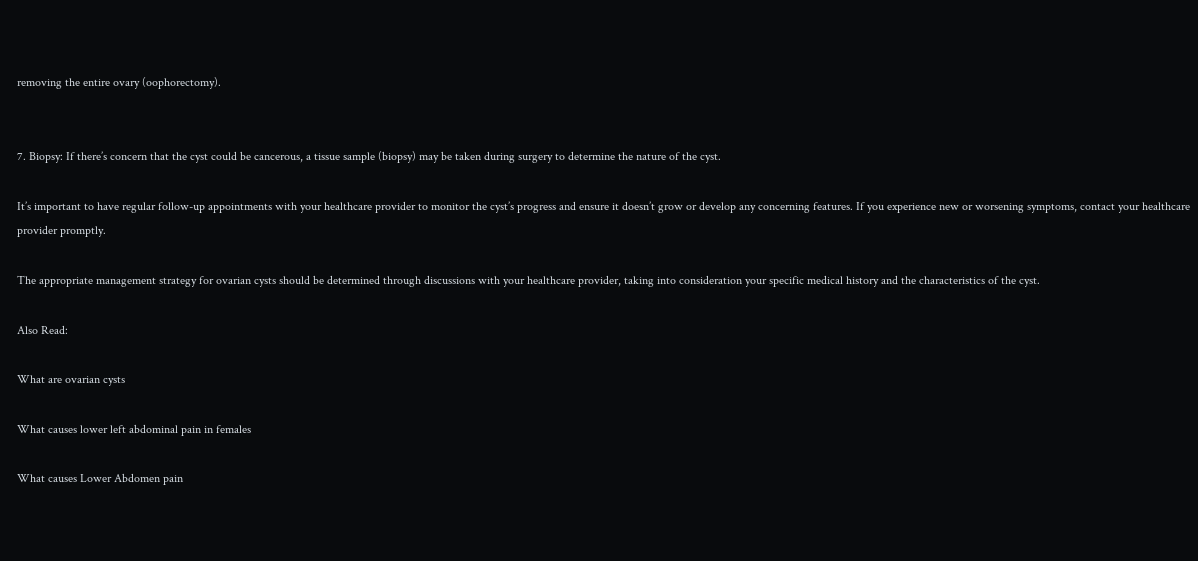removing the entire ovary (oophorectomy).


7. Biopsy: If there’s concern that the cyst could be cancerous, a tissue sample (biopsy) may be taken during surgery to determine the nature of the cyst.

It’s important to have regular follow-up appointments with your healthcare provider to monitor the cyst’s progress and ensure it doesn’t grow or develop any concerning features. If you experience new or worsening symptoms, contact your healthcare provider promptly.

The appropriate management strategy for ovarian cysts should be determined through discussions with your healthcare provider, taking into consideration your specific medical history and the characteristics of the cyst.

Also Read:

What are ovarian cysts

What causes lower left abdominal pain in females

What causes Lower Abdomen pain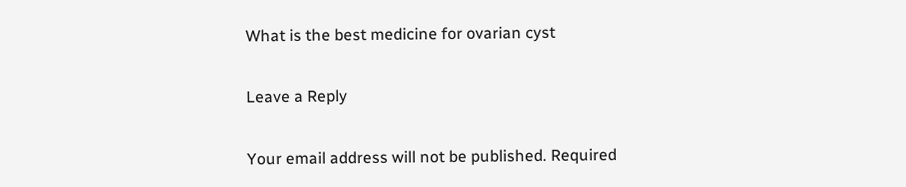What is the best medicine for ovarian cyst

Leave a Reply

Your email address will not be published. Required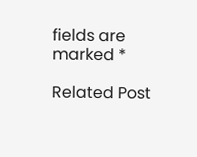fields are marked *

Related Post